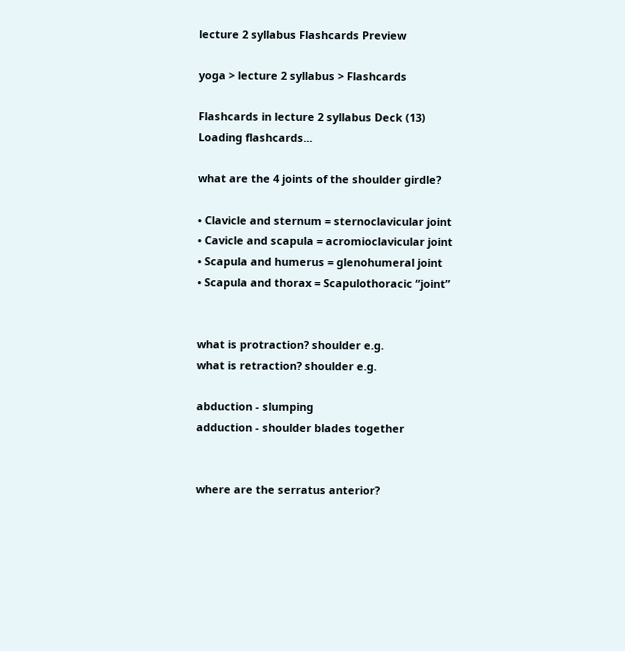lecture 2 syllabus Flashcards Preview

yoga > lecture 2 syllabus > Flashcards

Flashcards in lecture 2 syllabus Deck (13)
Loading flashcards...

what are the 4 joints of the shoulder girdle?

• Clavicle and sternum = sternoclavicular joint
• Cavicle and scapula = acromioclavicular joint
• Scapula and humerus = glenohumeral joint
• Scapula and thorax = Scapulothoracic “joint”


what is protraction? shoulder e.g.
what is retraction? shoulder e.g.

abduction - slumping
adduction - shoulder blades together


where are the serratus anterior?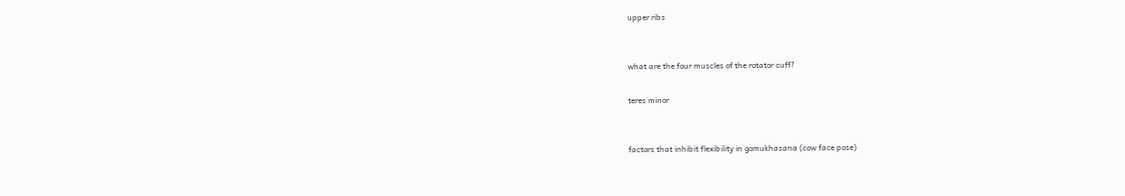upper ribs


what are the four muscles of the rotator cuff?

teres minor


factors that inhibit flexibility in gomukhasana (cow face pose)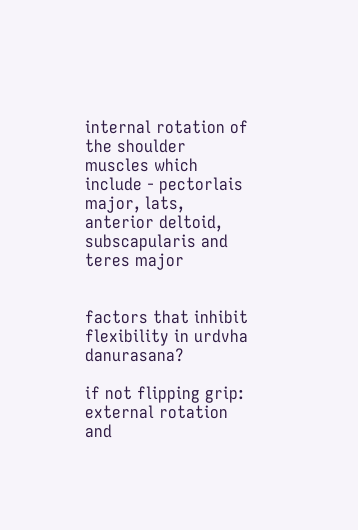internal rotation of the shoulder muscles which include - pectorlais major, lats, anterior deltoid, subscapularis and teres major


factors that inhibit flexibility in urdvha danurasana?

if not flipping grip: external rotation and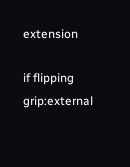extension

if flipping grip:external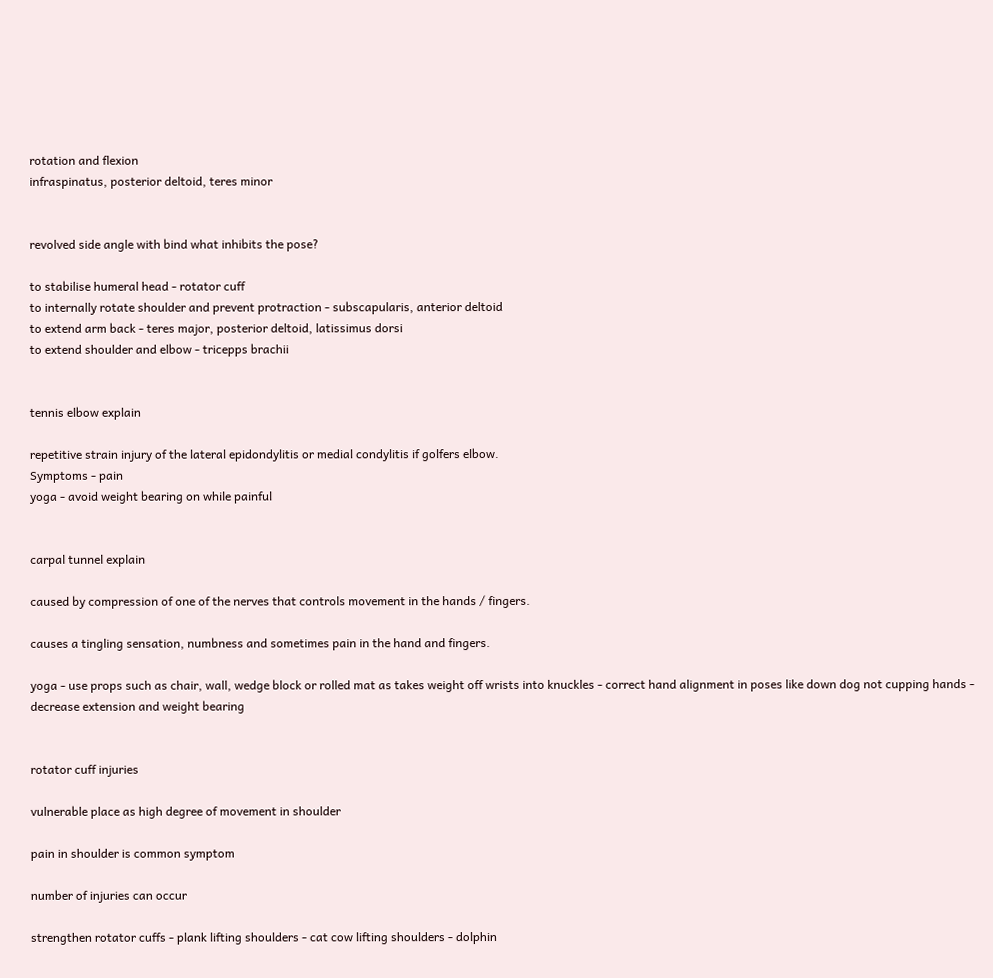rotation and flexion
infraspinatus, posterior deltoid, teres minor


revolved side angle with bind what inhibits the pose?

to stabilise humeral head - rotator cuff
to internally rotate shoulder and prevent protraction - subscapularis, anterior deltoid
to extend arm back - teres major, posterior deltoid, latissimus dorsi
to extend shoulder and elbow - tricepps brachii


tennis elbow explain

repetitive strain injury of the lateral epidondylitis or medial condylitis if golfers elbow.
Symptoms - pain
yoga - avoid weight bearing on while painful


carpal tunnel explain

caused by compression of one of the nerves that controls movement in the hands / fingers.

causes a tingling sensation, numbness and sometimes pain in the hand and fingers.

yoga - use props such as chair, wall, wedge block or rolled mat as takes weight off wrists into knuckles - correct hand alignment in poses like down dog not cupping hands - decrease extension and weight bearing


rotator cuff injuries

vulnerable place as high degree of movement in shoulder

pain in shoulder is common symptom

number of injuries can occur

strengthen rotator cuffs - plank lifting shoulders - cat cow lifting shoulders - dolphin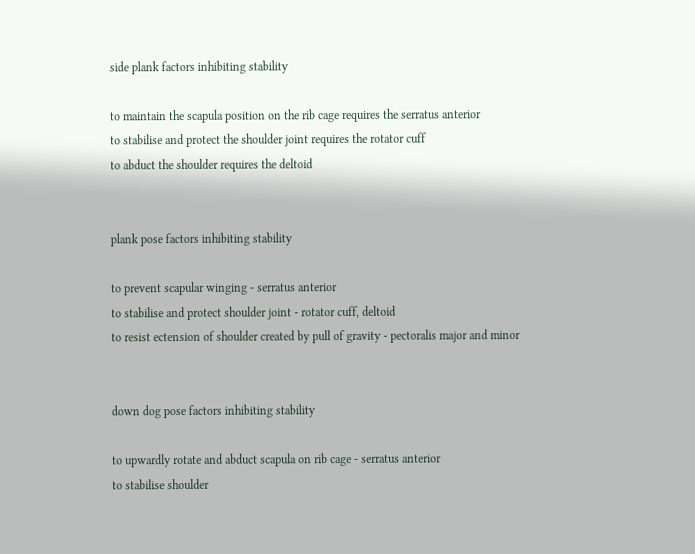side plank factors inhibiting stability

to maintain the scapula position on the rib cage requires the serratus anterior
to stabilise and protect the shoulder joint requires the rotator cuff
to abduct the shoulder requires the deltoid


plank pose factors inhibiting stability

to prevent scapular winging - serratus anterior
to stabilise and protect shoulder joint - rotator cuff, deltoid
to resist ectension of shoulder created by pull of gravity - pectoralis major and minor


down dog pose factors inhibiting stability

to upwardly rotate and abduct scapula on rib cage - serratus anterior
to stabilise shoulder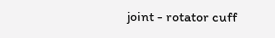joint - rotator cuff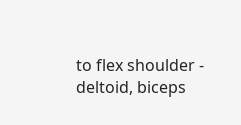to flex shoulder - deltoid, biceps